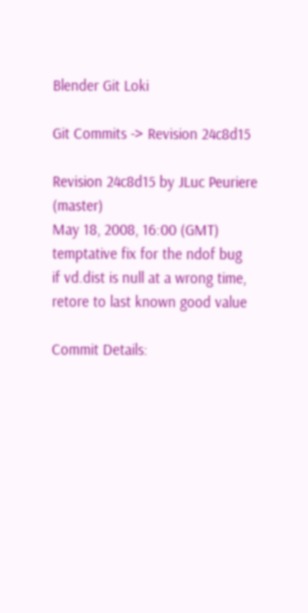Blender Git Loki

Git Commits -> Revision 24c8d15

Revision 24c8d15 by JLuc Peuriere (master)
May 18, 2008, 16:00 (GMT)
temptative fix for the ndof bug
if vd.dist is null at a wrong time,
retore to last known good value

Commit Details: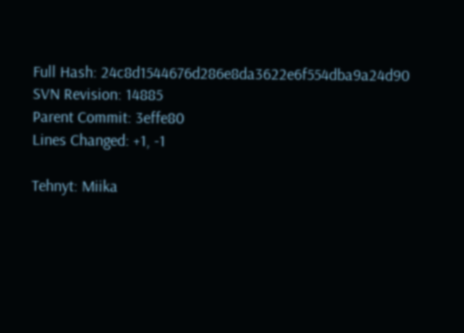Full Hash: 24c8d1544676d286e8da3622e6f554dba9a24d90
SVN Revision: 14885
Parent Commit: 3effe80
Lines Changed: +1, -1

Tehnyt: Miika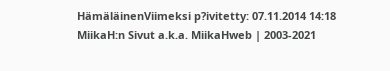HämäläinenViimeksi p?ivitetty: 07.11.2014 14:18 MiikaH:n Sivut a.k.a. MiikaHweb | 2003-2021